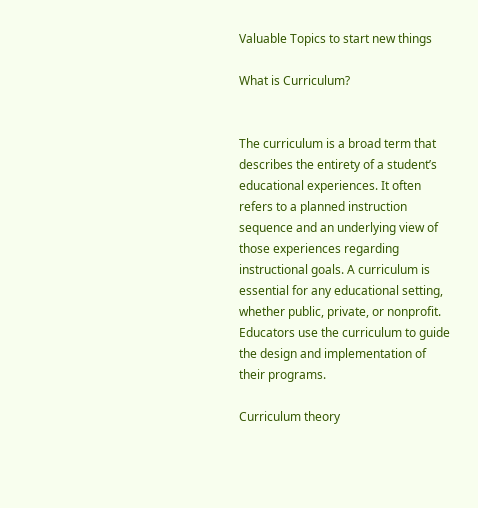Valuable Topics to start new things

What is Curriculum?


The curriculum is a broad term that describes the entirety of a student’s educational experiences. It often refers to a planned instruction sequence and an underlying view of those experiences regarding instructional goals. A curriculum is essential for any educational setting, whether public, private, or nonprofit. Educators use the curriculum to guide the design and implementation of their programs.

Curriculum theory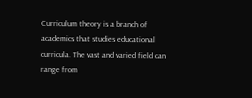Curriculum theory is a branch of academics that studies educational curricula. The vast and varied field can range from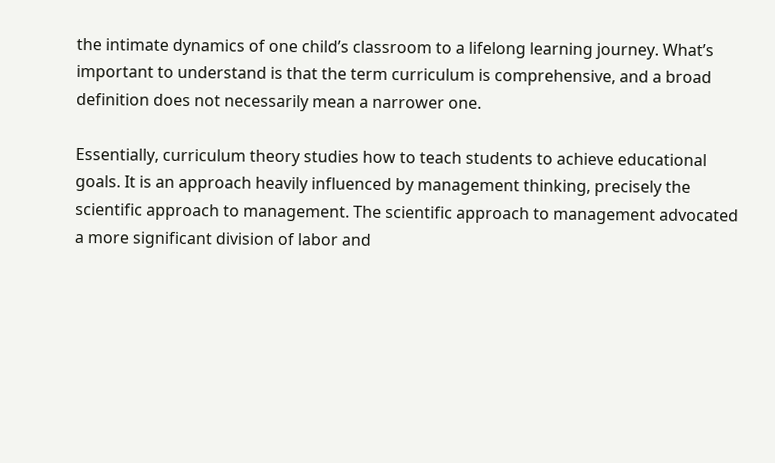the intimate dynamics of one child’s classroom to a lifelong learning journey. What’s important to understand is that the term curriculum is comprehensive, and a broad definition does not necessarily mean a narrower one.

Essentially, curriculum theory studies how to teach students to achieve educational goals. It is an approach heavily influenced by management thinking, precisely the scientific approach to management. The scientific approach to management advocated a more significant division of labor and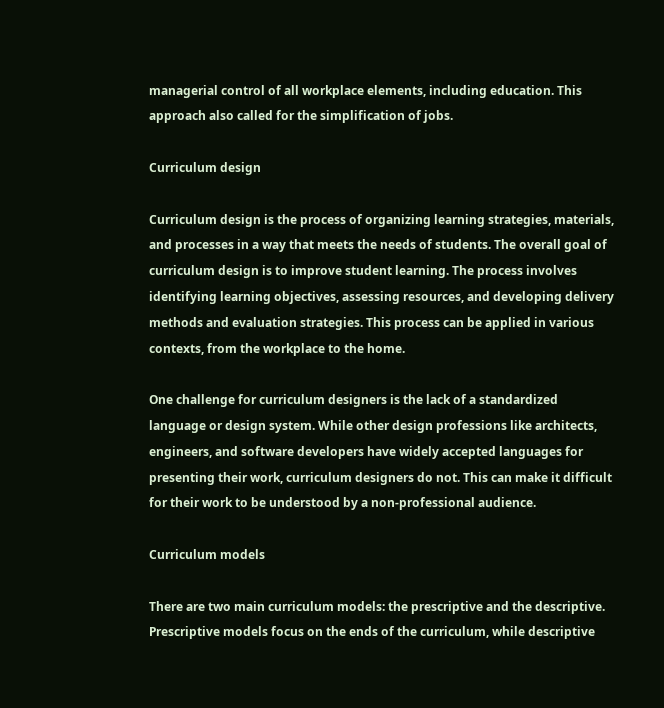managerial control of all workplace elements, including education. This approach also called for the simplification of jobs.

Curriculum design

Curriculum design is the process of organizing learning strategies, materials, and processes in a way that meets the needs of students. The overall goal of curriculum design is to improve student learning. The process involves identifying learning objectives, assessing resources, and developing delivery methods and evaluation strategies. This process can be applied in various contexts, from the workplace to the home.

One challenge for curriculum designers is the lack of a standardized language or design system. While other design professions like architects, engineers, and software developers have widely accepted languages for presenting their work, curriculum designers do not. This can make it difficult for their work to be understood by a non-professional audience.

Curriculum models

There are two main curriculum models: the prescriptive and the descriptive. Prescriptive models focus on the ends of the curriculum, while descriptive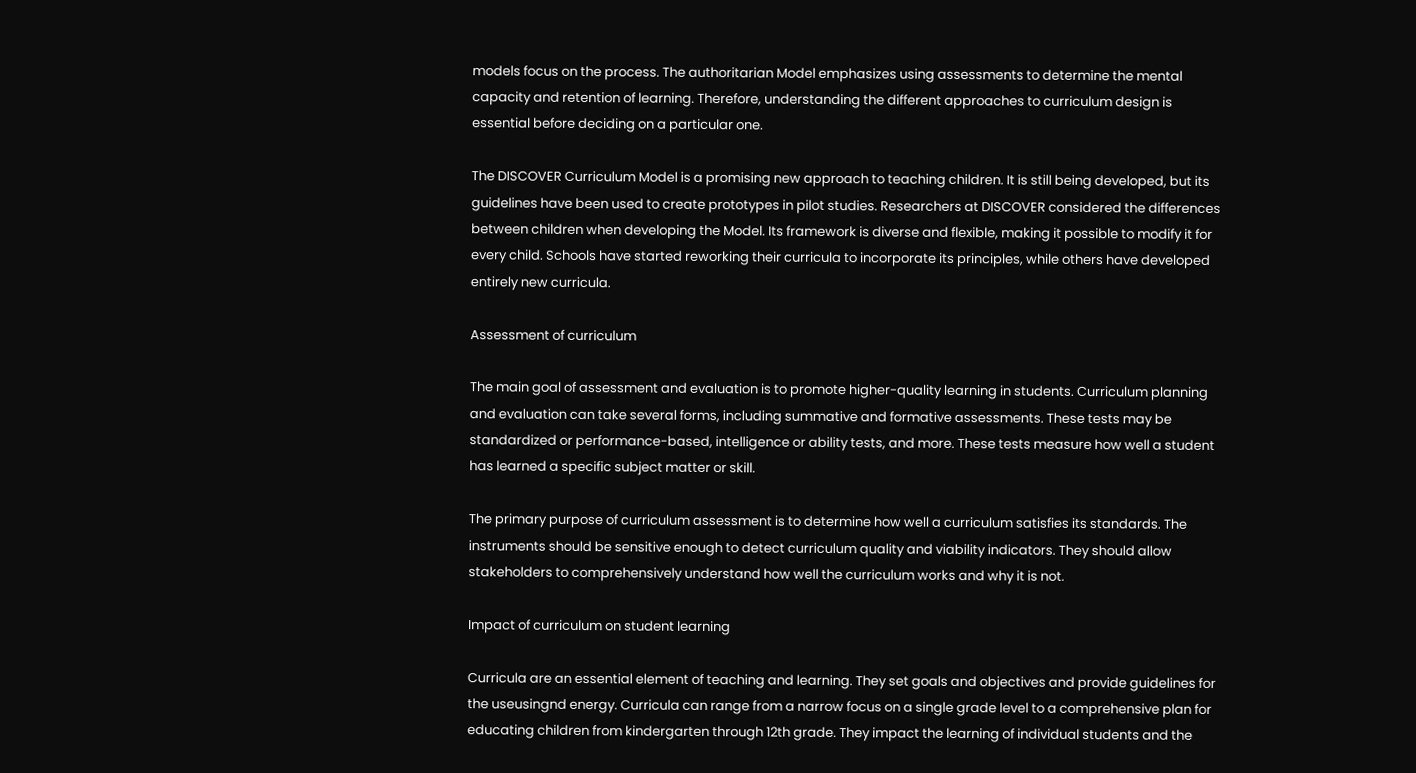models focus on the process. The authoritarian Model emphasizes using assessments to determine the mental capacity and retention of learning. Therefore, understanding the different approaches to curriculum design is essential before deciding on a particular one.

The DISCOVER Curriculum Model is a promising new approach to teaching children. It is still being developed, but its guidelines have been used to create prototypes in pilot studies. Researchers at DISCOVER considered the differences between children when developing the Model. Its framework is diverse and flexible, making it possible to modify it for every child. Schools have started reworking their curricula to incorporate its principles, while others have developed entirely new curricula.

Assessment of curriculum

The main goal of assessment and evaluation is to promote higher-quality learning in students. Curriculum planning and evaluation can take several forms, including summative and formative assessments. These tests may be standardized or performance-based, intelligence or ability tests, and more. These tests measure how well a student has learned a specific subject matter or skill.

The primary purpose of curriculum assessment is to determine how well a curriculum satisfies its standards. The instruments should be sensitive enough to detect curriculum quality and viability indicators. They should allow stakeholders to comprehensively understand how well the curriculum works and why it is not.

Impact of curriculum on student learning

Curricula are an essential element of teaching and learning. They set goals and objectives and provide guidelines for the useusingnd energy. Curricula can range from a narrow focus on a single grade level to a comprehensive plan for educating children from kindergarten through 12th grade. They impact the learning of individual students and the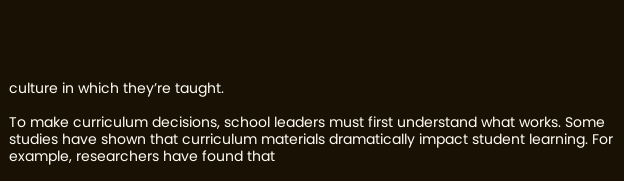culture in which they’re taught.

To make curriculum decisions, school leaders must first understand what works. Some studies have shown that curriculum materials dramatically impact student learning. For example, researchers have found that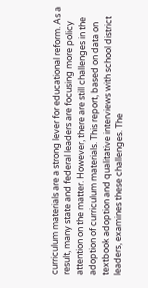curriculum materials are a strong lever for educational reform. As a result, many state and federal leaders are focusing more policy attention on the matter. However, there are still challenges in the adoption of curriculum materials. This report, based on data on textbook adoption and qualitative interviews with school district leaders, examines these challenges. The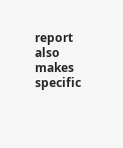report also makes specific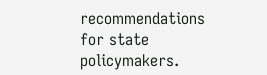recommendations for state policymakers.